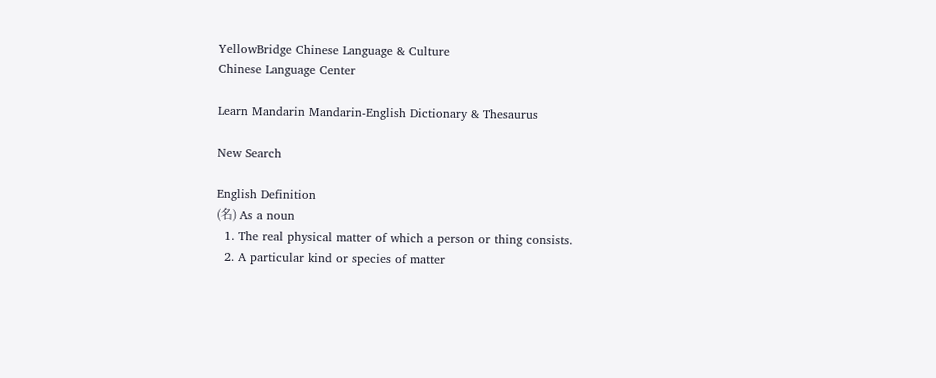YellowBridge Chinese Language & Culture
Chinese Language Center

Learn Mandarin Mandarin-English Dictionary & Thesaurus

New Search

English Definition
(名) As a noun
  1. The real physical matter of which a person or thing consists.
  2. A particular kind or species of matter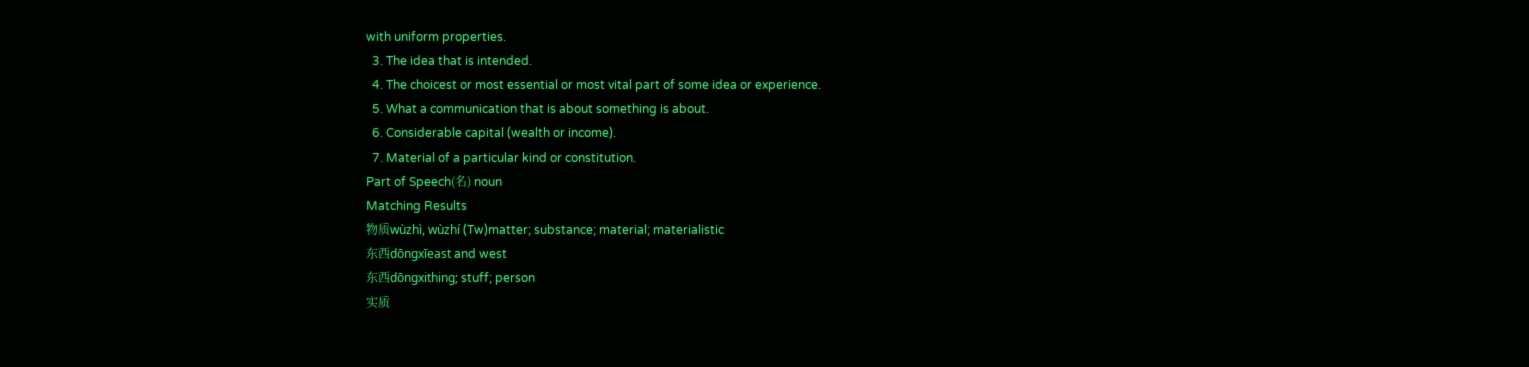with uniform properties.
  3. The idea that is intended.
  4. The choicest or most essential or most vital part of some idea or experience.
  5. What a communication that is about something is about.
  6. Considerable capital (wealth or income).
  7. Material of a particular kind or constitution.
Part of Speech(名) noun
Matching Results
物质wùzhì, wùzhí (Tw)matter; substance; material; materialistic
东西dōngxīeast and west
东西dōngxithing; stuff; person
实质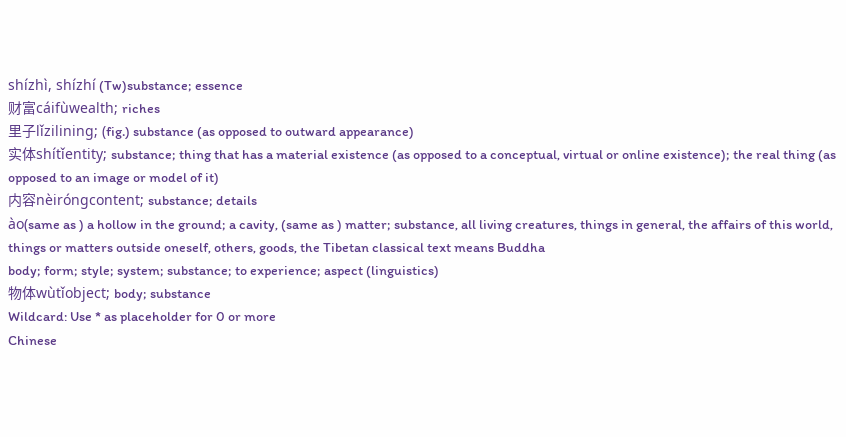shízhì, shízhí (Tw)substance; essence
财富cáifùwealth; riches
里子lǐzilining; (fig.) substance (as opposed to outward appearance)
实体shítǐentity; substance; thing that has a material existence (as opposed to a conceptual, virtual or online existence); the real thing (as opposed to an image or model of it)
内容nèiróngcontent; substance; details
ào(same as ) a hollow in the ground; a cavity, (same as ) matter; substance, all living creatures, things in general, the affairs of this world, things or matters outside oneself, others, goods, the Tibetan classical text means Buddha
body; form; style; system; substance; to experience; aspect (linguistics)
物体wùtǐobject; body; substance
Wildcard: Use * as placeholder for 0 or more
Chinese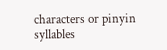characters or pinyin syllables